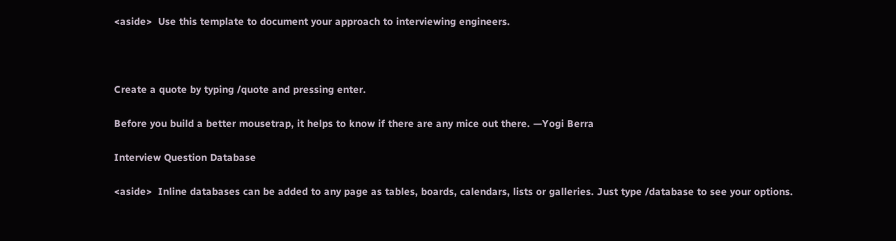<aside>  Use this template to document your approach to interviewing engineers.



Create a quote by typing /quote and pressing enter.

Before you build a better mousetrap, it helps to know if there are any mice out there. —Yogi Berra

Interview Question Database

<aside>  Inline databases can be added to any page as tables, boards, calendars, lists or galleries. Just type /database to see your options.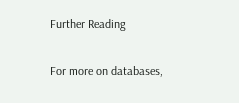Further Reading

For more on databases,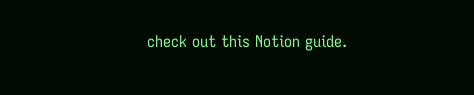check out this Notion guide.